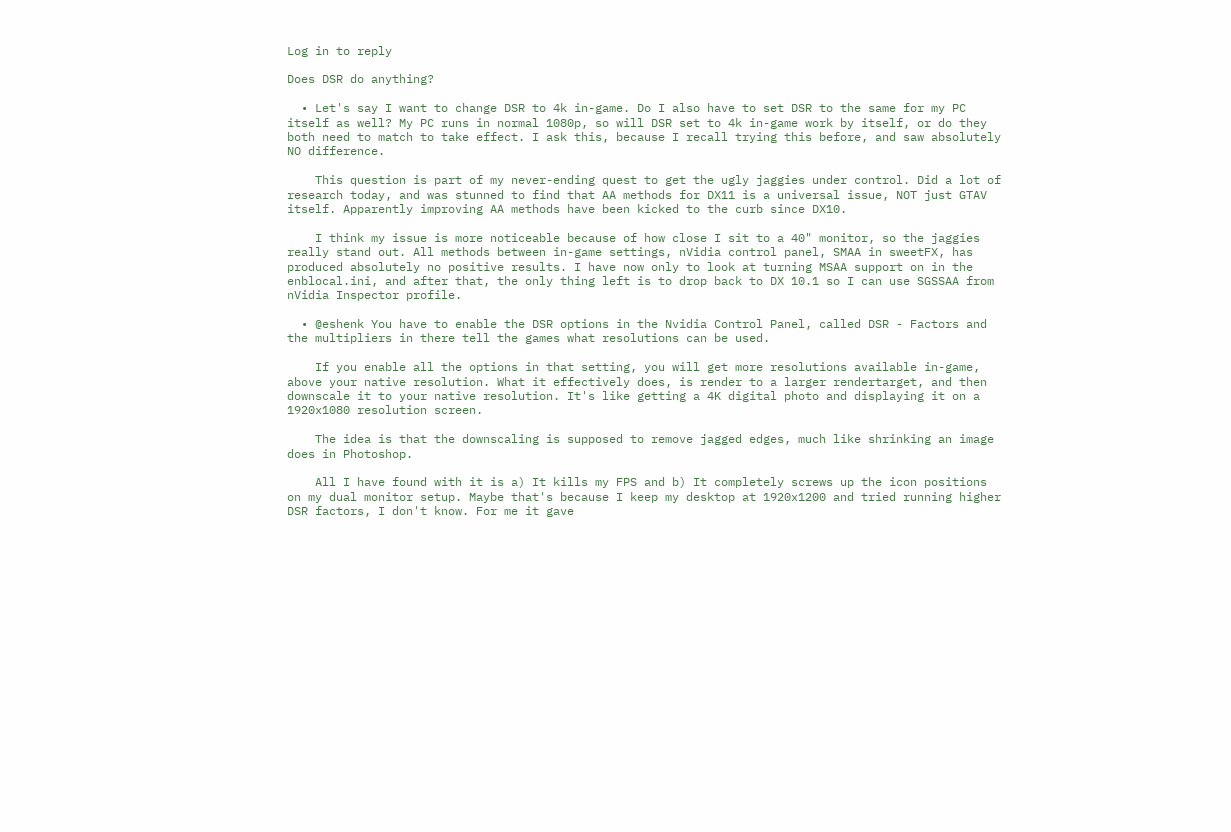Log in to reply

Does DSR do anything?

  • Let's say I want to change DSR to 4k in-game. Do I also have to set DSR to the same for my PC itself as well? My PC runs in normal 1080p, so will DSR set to 4k in-game work by itself, or do they both need to match to take effect. I ask this, because I recall trying this before, and saw absolutely NO difference.

    This question is part of my never-ending quest to get the ugly jaggies under control. Did a lot of research today, and was stunned to find that AA methods for DX11 is a universal issue, NOT just GTAV itself. Apparently improving AA methods have been kicked to the curb since DX10.

    I think my issue is more noticeable because of how close I sit to a 40" monitor, so the jaggies really stand out. All methods between in-game settings, nVidia control panel, SMAA in sweetFX, has produced absolutely no positive results. I have now only to look at turning MSAA support on in the enblocal.ini, and after that, the only thing left is to drop back to DX 10.1 so I can use SGSSAA from nVidia Inspector profile.

  • @eshenk You have to enable the DSR options in the Nvidia Control Panel, called DSR - Factors and the multipliers in there tell the games what resolutions can be used.

    If you enable all the options in that setting, you will get more resolutions available in-game, above your native resolution. What it effectively does, is render to a larger rendertarget, and then downscale it to your native resolution. It's like getting a 4K digital photo and displaying it on a 1920x1080 resolution screen.

    The idea is that the downscaling is supposed to remove jagged edges, much like shrinking an image does in Photoshop.

    All I have found with it is a) It kills my FPS and b) It completely screws up the icon positions on my dual monitor setup. Maybe that's because I keep my desktop at 1920x1200 and tried running higher DSR factors, I don't know. For me it gave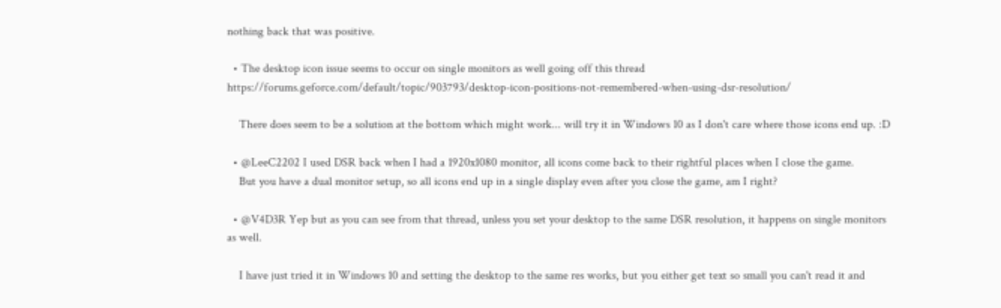nothing back that was positive.

  • The desktop icon issue seems to occur on single monitors as well going off this thread https://forums.geforce.com/default/topic/903793/desktop-icon-positions-not-remembered-when-using-dsr-resolution/

    There does seem to be a solution at the bottom which might work... will try it in Windows 10 as I don't care where those icons end up. :D

  • @LeeC2202 I used DSR back when I had a 1920x1080 monitor, all icons come back to their rightful places when I close the game.
    But you have a dual monitor setup, so all icons end up in a single display even after you close the game, am I right?

  • @V4D3R Yep but as you can see from that thread, unless you set your desktop to the same DSR resolution, it happens on single monitors as well.

    I have just tried it in Windows 10 and setting the desktop to the same res works, but you either get text so small you can't read it and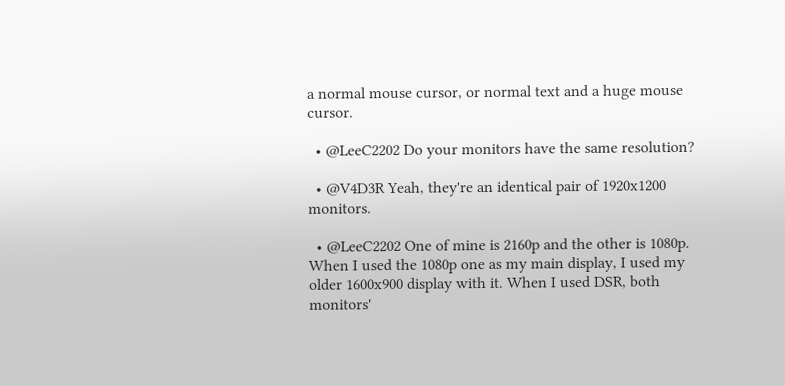a normal mouse cursor, or normal text and a huge mouse cursor.

  • @LeeC2202 Do your monitors have the same resolution?

  • @V4D3R Yeah, they're an identical pair of 1920x1200 monitors.

  • @LeeC2202 One of mine is 2160p and the other is 1080p. When I used the 1080p one as my main display, I used my older 1600x900 display with it. When I used DSR, both monitors'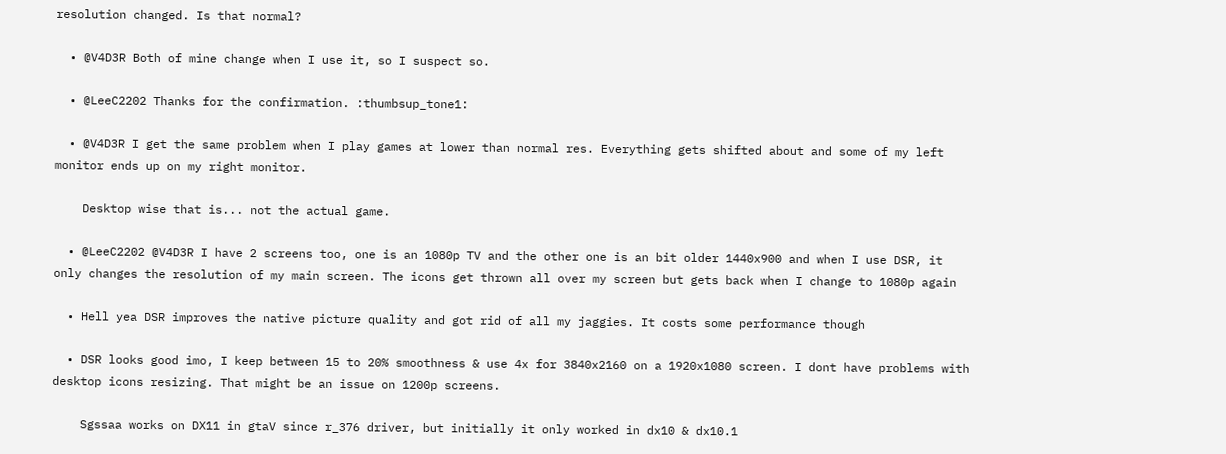resolution changed. Is that normal?

  • @V4D3R Both of mine change when I use it, so I suspect so.

  • @LeeC2202 Thanks for the confirmation. :thumbsup_tone1:

  • @V4D3R I get the same problem when I play games at lower than normal res. Everything gets shifted about and some of my left monitor ends up on my right monitor.

    Desktop wise that is... not the actual game.

  • @LeeC2202 @V4D3R I have 2 screens too, one is an 1080p TV and the other one is an bit older 1440x900 and when I use DSR, it only changes the resolution of my main screen. The icons get thrown all over my screen but gets back when I change to 1080p again

  • Hell yea DSR improves the native picture quality and got rid of all my jaggies. It costs some performance though

  • DSR looks good imo, I keep between 15 to 20% smoothness & use 4x for 3840x2160 on a 1920x1080 screen. I dont have problems with desktop icons resizing. That might be an issue on 1200p screens.

    Sgssaa works on DX11 in gtaV since r_376 driver, but initially it only worked in dx10 & dx10.1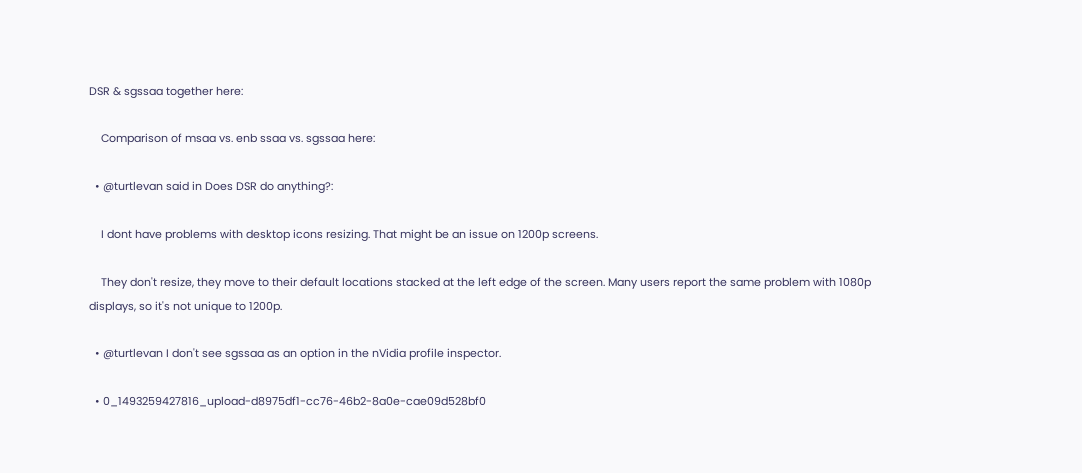DSR & sgssaa together here:

    Comparison of msaa vs. enb ssaa vs. sgssaa here:

  • @turtlevan said in Does DSR do anything?:

    I dont have problems with desktop icons resizing. That might be an issue on 1200p screens.

    They don't resize, they move to their default locations stacked at the left edge of the screen. Many users report the same problem with 1080p displays, so it's not unique to 1200p.

  • @turtlevan I don't see sgssaa as an option in the nVidia profile inspector.

  • 0_1493259427816_upload-d8975df1-cc76-46b2-8a0e-cae09d528bf0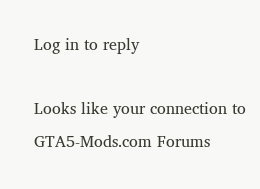Log in to reply

Looks like your connection to GTA5-Mods.com Forums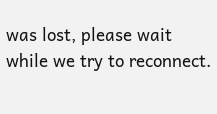was lost, please wait while we try to reconnect.